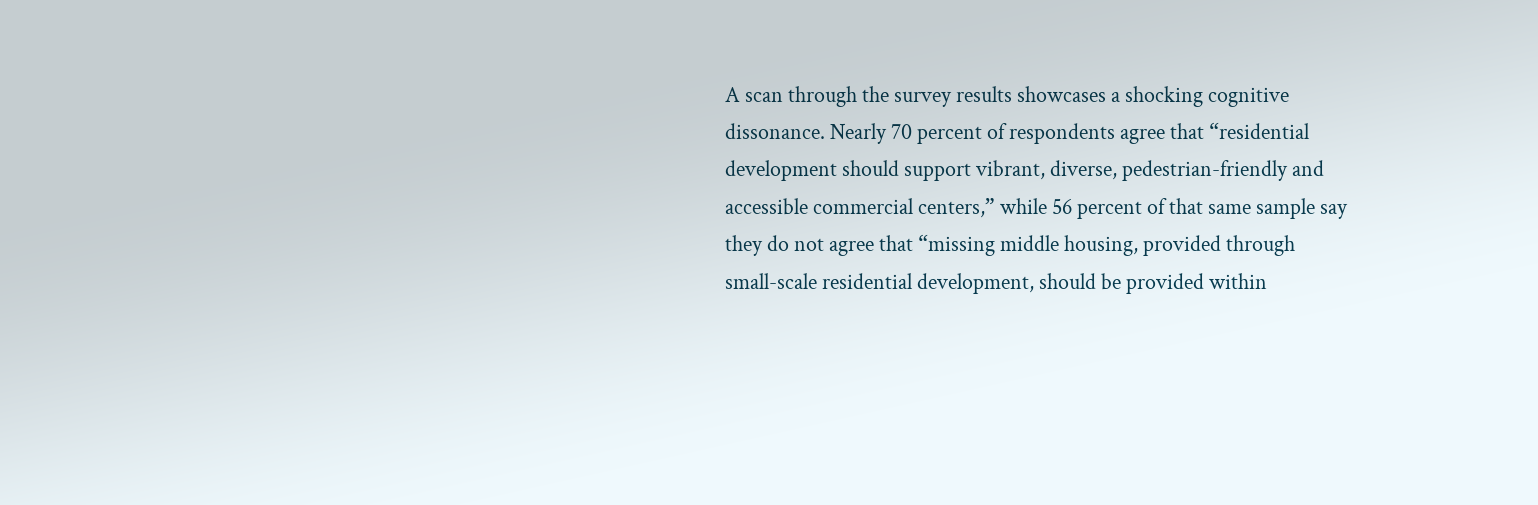A scan through the survey results showcases a shocking cognitive dissonance. Nearly 70 percent of respondents agree that “residential development should support vibrant, diverse, pedestrian-friendly and accessible commercial centers,” while 56 percent of that same sample say they do not agree that “missing middle housing, provided through small-scale residential development, should be provided within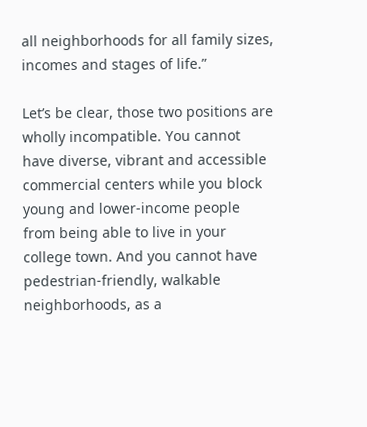all neighborhoods for all family sizes, incomes and stages of life.”

Let’s be clear, those two positions are wholly incompatible. You cannot have diverse, vibrant and accessible commercial centers while you block young and lower-income people from being able to live in your college town. And you cannot have pedestrian-friendly, walkable neighborhoods, as a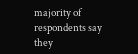majority of respondents say they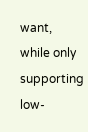want, while only supporting low-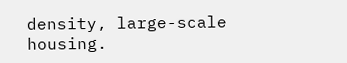density, large-scale housing.